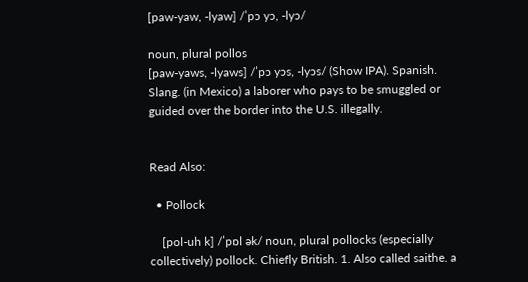[paw-yaw, -lyaw] /ˈpɔ yɔ, -lyɔ/

noun, plural pollos
[paw-yaws, -lyaws] /ˈpɔ yɔs, -lyɔs/ (Show IPA). Spanish.
Slang. (in Mexico) a laborer who pays to be smuggled or guided over the border into the U.S. illegally.


Read Also:

  • Pollock

    [pol-uh k] /ˈpɒl ək/ noun, plural pollocks (especially collectively) pollock. Chiefly British. 1. Also called saithe. a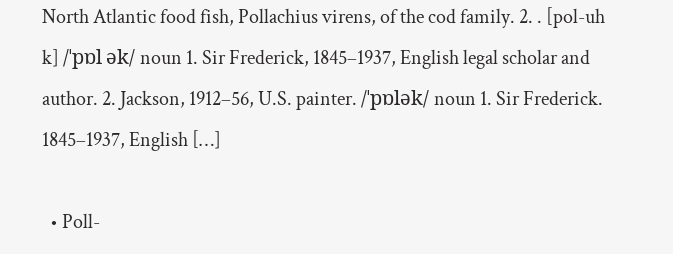North Atlantic food fish, Pollachius virens, of the cod family. 2. . [pol-uh k] /ˈpɒl ək/ noun 1. Sir Frederick, 1845–1937, English legal scholar and author. 2. Jackson, 1912–56, U.S. painter. /ˈpɒlək/ noun 1. Sir Frederick. 1845–1937, English […]

  • Poll-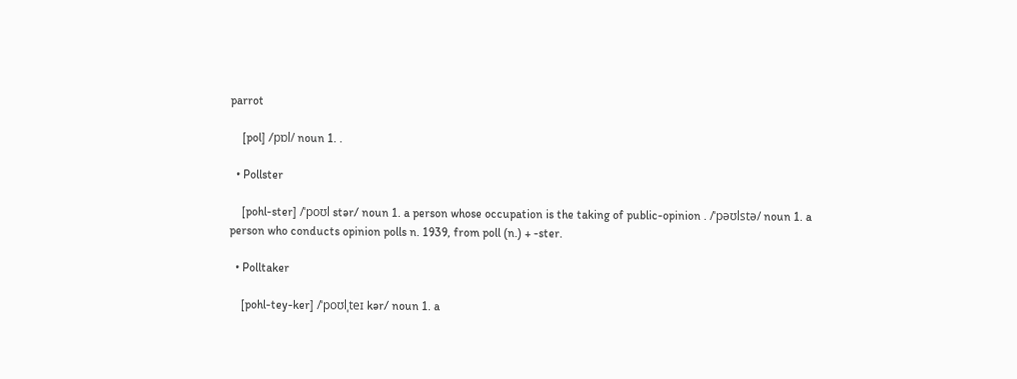parrot

    [pol] /pɒl/ noun 1. .

  • Pollster

    [pohl-ster] /ˈpoʊl stər/ noun 1. a person whose occupation is the taking of public-opinion . /ˈpəʊlstə/ noun 1. a person who conducts opinion polls n. 1939, from poll (n.) + -ster.

  • Polltaker

    [pohl-tey-ker] /ˈpoʊlˌteɪ kər/ noun 1. a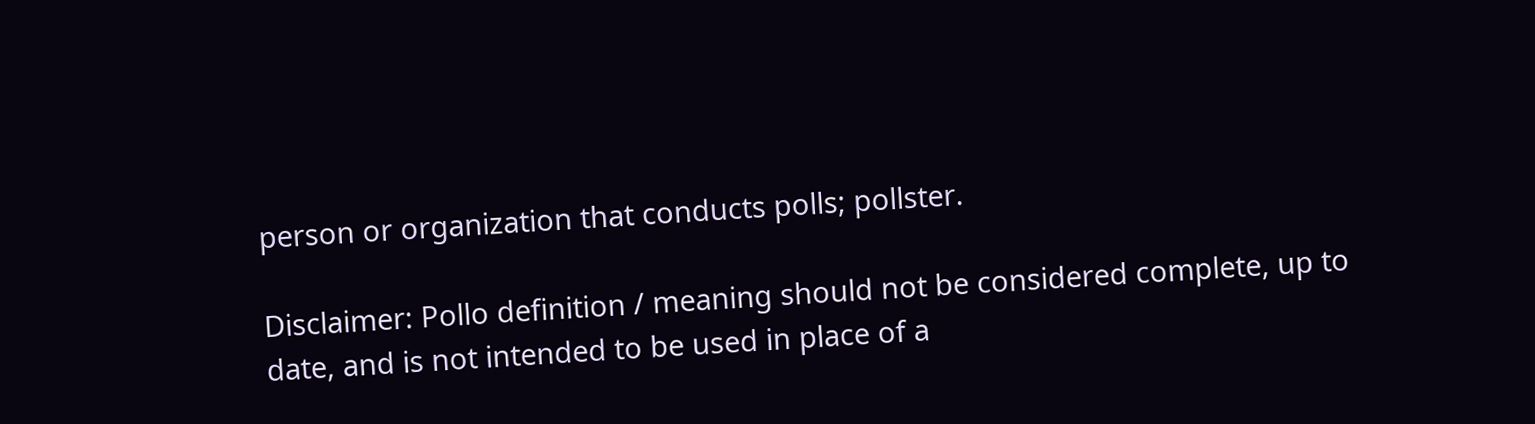person or organization that conducts polls; pollster.

Disclaimer: Pollo definition / meaning should not be considered complete, up to date, and is not intended to be used in place of a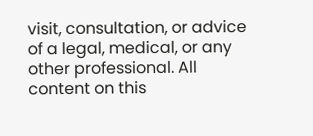visit, consultation, or advice of a legal, medical, or any other professional. All content on this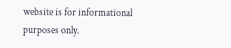website is for informational purposes only.